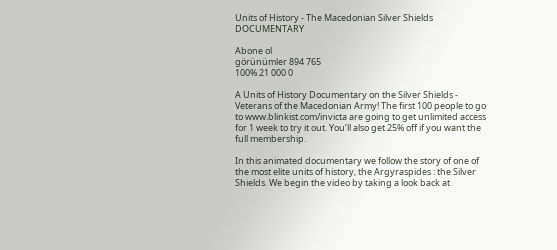Units of History - The Macedonian Silver Shields DOCUMENTARY

Abone ol
görünümler 894 765
100% 21 000 0

A Units of History Documentary on the Silver Shields - Veterans of the Macedonian Army! The first 100 people to go to www.blinkist.com/invicta are going to get unlimited access for 1 week to try it out. You’ll also get 25% off if you want the full membership.

In this animated documentary we follow the story of one of the most elite units of history, the Argyraspides : the Silver Shields. We begin the video by taking a look back at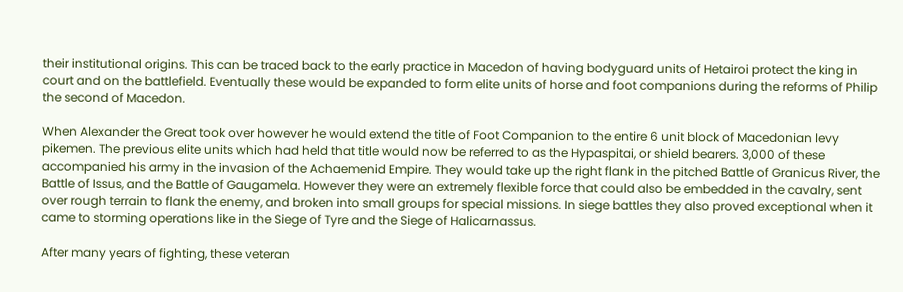their institutional origins. This can be traced back to the early practice in Macedon of having bodyguard units of Hetairoi protect the king in court and on the battlefield. Eventually these would be expanded to form elite units of horse and foot companions during the reforms of Philip the second of Macedon.

When Alexander the Great took over however he would extend the title of Foot Companion to the entire 6 unit block of Macedonian levy pikemen. The previous elite units which had held that title would now be referred to as the Hypaspitai, or shield bearers. 3,000 of these accompanied his army in the invasion of the Achaemenid Empire. They would take up the right flank in the pitched Battle of Granicus River, the Battle of Issus, and the Battle of Gaugamela. However they were an extremely flexible force that could also be embedded in the cavalry, sent over rough terrain to flank the enemy, and broken into small groups for special missions. In siege battles they also proved exceptional when it came to storming operations like in the Siege of Tyre and the Siege of Halicarnassus.

After many years of fighting, these veteran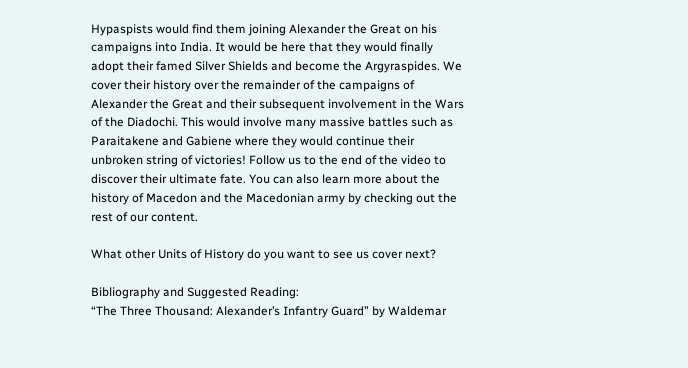Hypaspists would find them joining Alexander the Great on his campaigns into India. It would be here that they would finally adopt their famed Silver Shields and become the Argyraspides. We cover their history over the remainder of the campaigns of Alexander the Great and their subsequent involvement in the Wars of the Diadochi. This would involve many massive battles such as Paraitakene and Gabiene where they would continue their unbroken string of victories! Follow us to the end of the video to discover their ultimate fate. You can also learn more about the history of Macedon and the Macedonian army by checking out the rest of our content.

What other Units of History do you want to see us cover next?

Bibliography and Suggested Reading:
“The Three Thousand: Alexander’s Infantry Guard” by Waldemar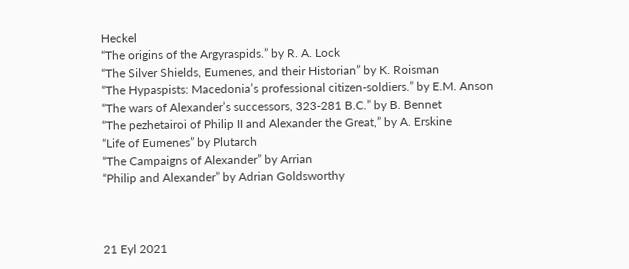Heckel
“The origins of the Argyraspids.” by R. A. Lock
“The Silver Shields, Eumenes, and their Historian” by K. Roisman
“The Hypaspists: Macedonia’s professional citizen-soldiers.” by E.M. Anson
“The wars of Alexander’s successors, 323-281 B.C.” by B. Bennet
“The pezhetairoi of Philip II and Alexander the Great,” by A. Erskine
“Life of Eumenes” by Plutarch
“The Campaigns of Alexander” by Arrian
“Philip and Alexander” by Adrian Goldsworthy



21 Eyl 2021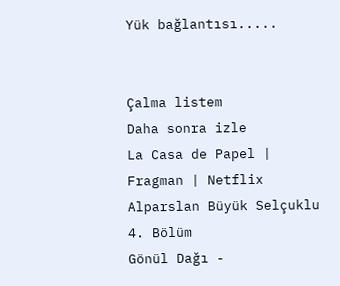Yük bağlantısı.....


Çalma listem
Daha sonra izle
La Casa de Papel | Fragman | Netflix
Alparslan Büyük Selçuklu 4. Bölüm
Gönül Dağı -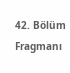42. Bölüm Fragmanı